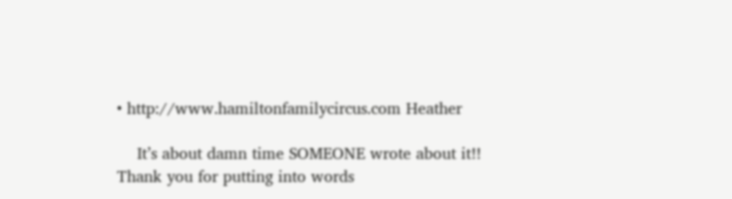• http://www.hamiltonfamilycircus.com Heather

    It’s about damn time SOMEONE wrote about it!! Thank you for putting into words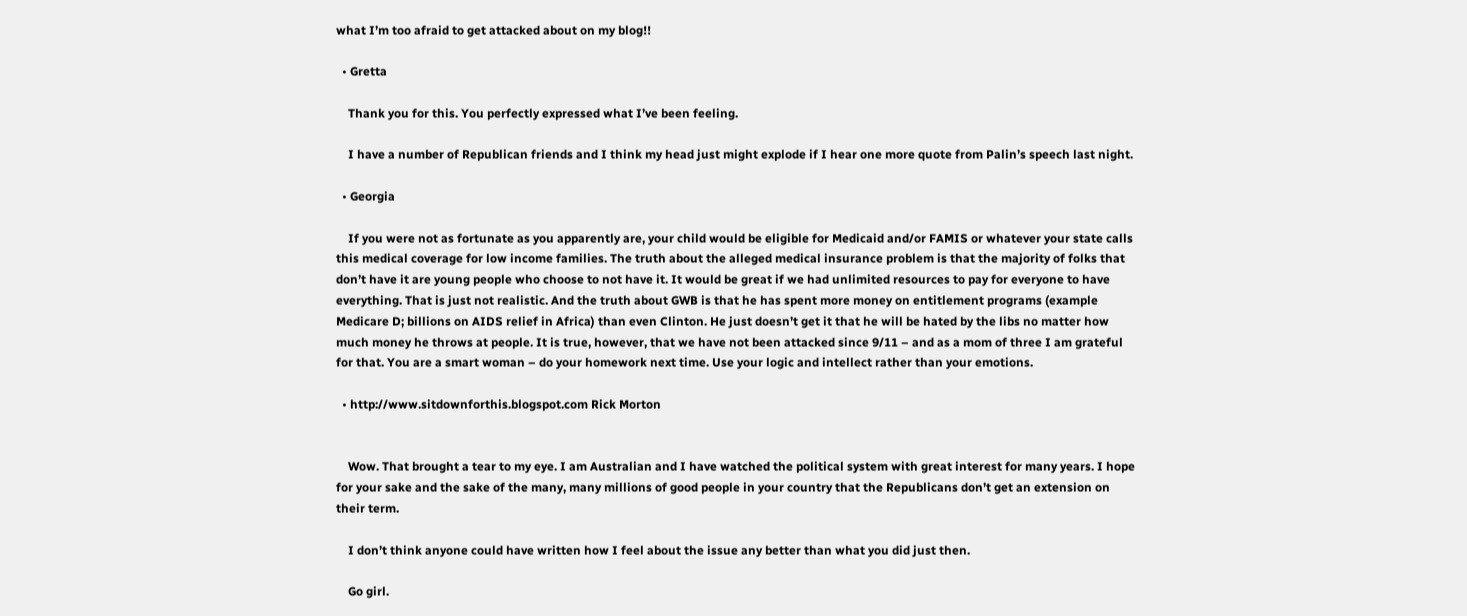what I’m too afraid to get attacked about on my blog!!

  • Gretta

    Thank you for this. You perfectly expressed what I’ve been feeling.

    I have a number of Republican friends and I think my head just might explode if I hear one more quote from Palin’s speech last night.

  • Georgia

    If you were not as fortunate as you apparently are, your child would be eligible for Medicaid and/or FAMIS or whatever your state calls this medical coverage for low income families. The truth about the alleged medical insurance problem is that the majority of folks that don’t have it are young people who choose to not have it. It would be great if we had unlimited resources to pay for everyone to have everything. That is just not realistic. And the truth about GWB is that he has spent more money on entitlement programs (example Medicare D; billions on AIDS relief in Africa) than even Clinton. He just doesn’t get it that he will be hated by the libs no matter how much money he throws at people. It is true, however, that we have not been attacked since 9/11 – and as a mom of three I am grateful for that. You are a smart woman – do your homework next time. Use your logic and intellect rather than your emotions.

  • http://www.sitdownforthis.blogspot.com Rick Morton


    Wow. That brought a tear to my eye. I am Australian and I have watched the political system with great interest for many years. I hope for your sake and the sake of the many, many millions of good people in your country that the Republicans don’t get an extension on their term.

    I don’t think anyone could have written how I feel about the issue any better than what you did just then.

    Go girl.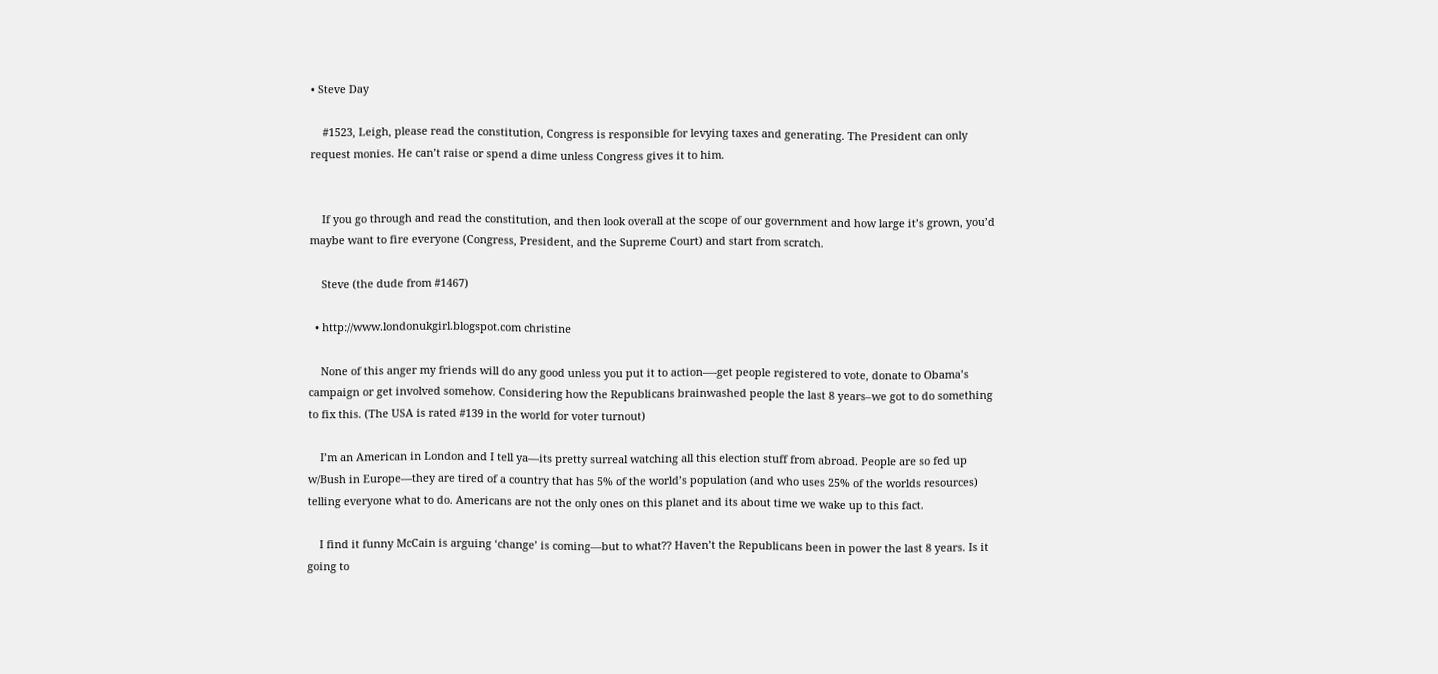• Steve Day

    #1523, Leigh, please read the constitution, Congress is responsible for levying taxes and generating. The President can only request monies. He can’t raise or spend a dime unless Congress gives it to him.


    If you go through and read the constitution, and then look overall at the scope of our government and how large it’s grown, you’d maybe want to fire everyone (Congress, President, and the Supreme Court) and start from scratch.

    Steve (the dude from #1467)

  • http://www.londonukgirl.blogspot.com christine

    None of this anger my friends will do any good unless you put it to action—-get people registered to vote, donate to Obama’s campaign or get involved somehow. Considering how the Republicans brainwashed people the last 8 years–we got to do something to fix this. (The USA is rated #139 in the world for voter turnout)

    I’m an American in London and I tell ya—its pretty surreal watching all this election stuff from abroad. People are so fed up w/Bush in Europe—they are tired of a country that has 5% of the world’s population (and who uses 25% of the worlds resources) telling everyone what to do. Americans are not the only ones on this planet and its about time we wake up to this fact.

    I find it funny McCain is arguing ‘change’ is coming—but to what?? Haven’t the Republicans been in power the last 8 years. Is it going to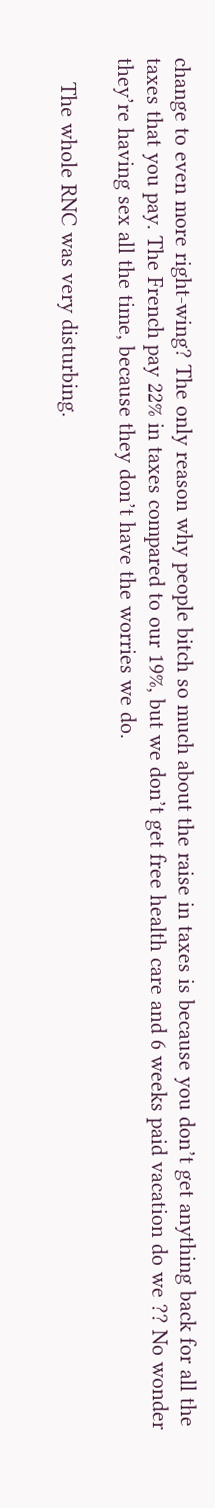change to even more right-wing? The only reason why people bitch so much about the raise in taxes is because you don’t get anything back for all the taxes that you pay. The French pay 22% in taxes compared to our 19%, but we don’t get free health care and 6 weeks paid vacation do we ?? No wonder they’re having sex all the time, because they don’t have the worries we do.

    The whole RNC was very disturbing.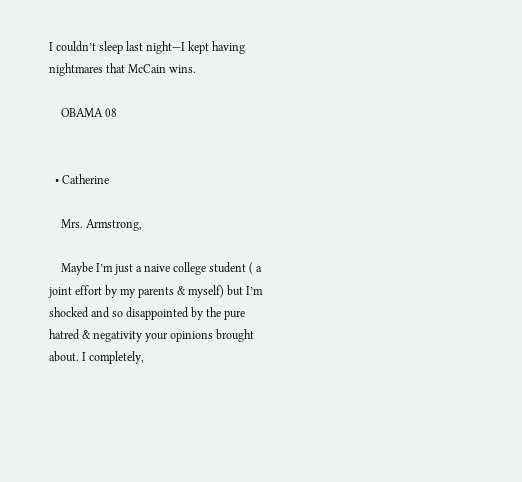I couldn’t sleep last night—I kept having nightmares that McCain wins.

    OBAMA 08


  • Catherine

    Mrs. Armstrong,

    Maybe I’m just a naive college student ( a joint effort by my parents & myself) but I’m shocked and so disappointed by the pure hatred & negativity your opinions brought about. I completely,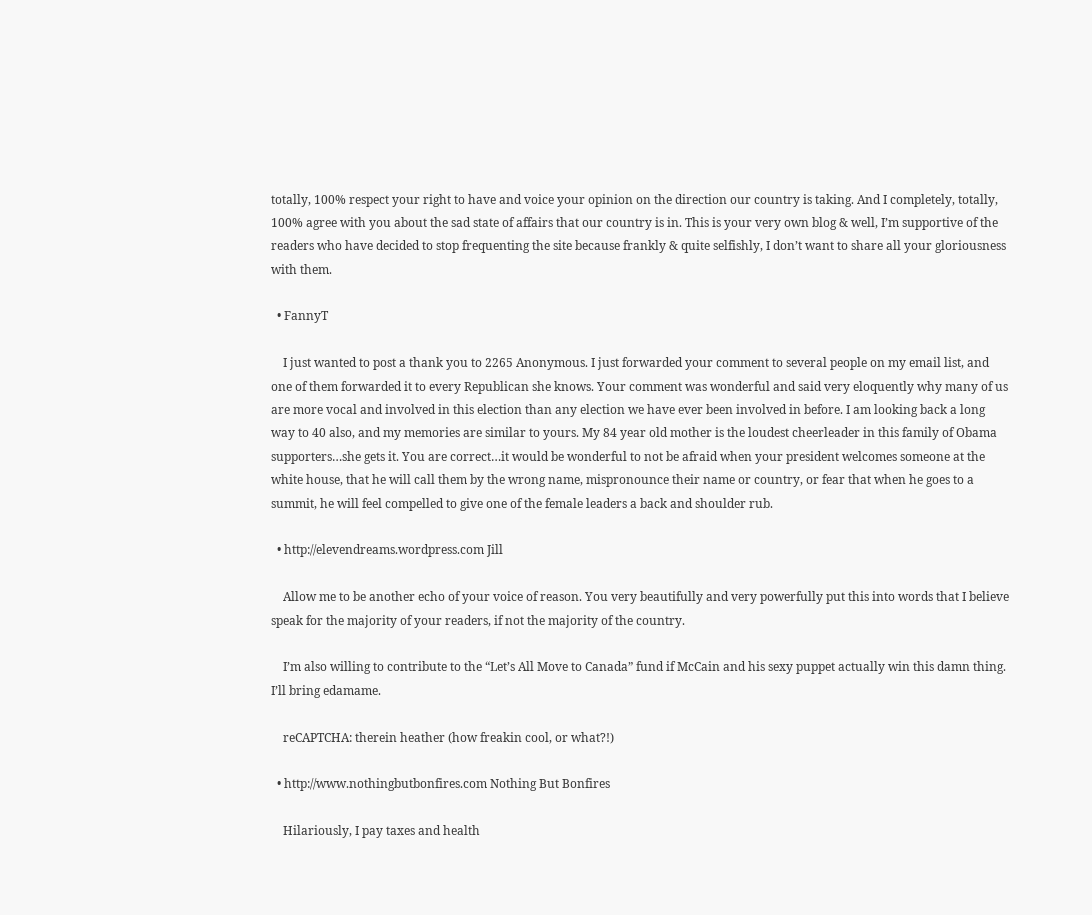totally, 100% respect your right to have and voice your opinion on the direction our country is taking. And I completely, totally, 100% agree with you about the sad state of affairs that our country is in. This is your very own blog & well, I’m supportive of the readers who have decided to stop frequenting the site because frankly & quite selfishly, I don’t want to share all your gloriousness with them.

  • FannyT

    I just wanted to post a thank you to 2265 Anonymous. I just forwarded your comment to several people on my email list, and one of them forwarded it to every Republican she knows. Your comment was wonderful and said very eloquently why many of us are more vocal and involved in this election than any election we have ever been involved in before. I am looking back a long way to 40 also, and my memories are similar to yours. My 84 year old mother is the loudest cheerleader in this family of Obama supporters…she gets it. You are correct…it would be wonderful to not be afraid when your president welcomes someone at the white house, that he will call them by the wrong name, mispronounce their name or country, or fear that when he goes to a summit, he will feel compelled to give one of the female leaders a back and shoulder rub.

  • http://elevendreams.wordpress.com Jill

    Allow me to be another echo of your voice of reason. You very beautifully and very powerfully put this into words that I believe speak for the majority of your readers, if not the majority of the country.

    I’m also willing to contribute to the “Let’s All Move to Canada” fund if McCain and his sexy puppet actually win this damn thing. I’ll bring edamame.

    reCAPTCHA: therein heather (how freakin cool, or what?!)

  • http://www.nothingbutbonfires.com Nothing But Bonfires

    Hilariously, I pay taxes and health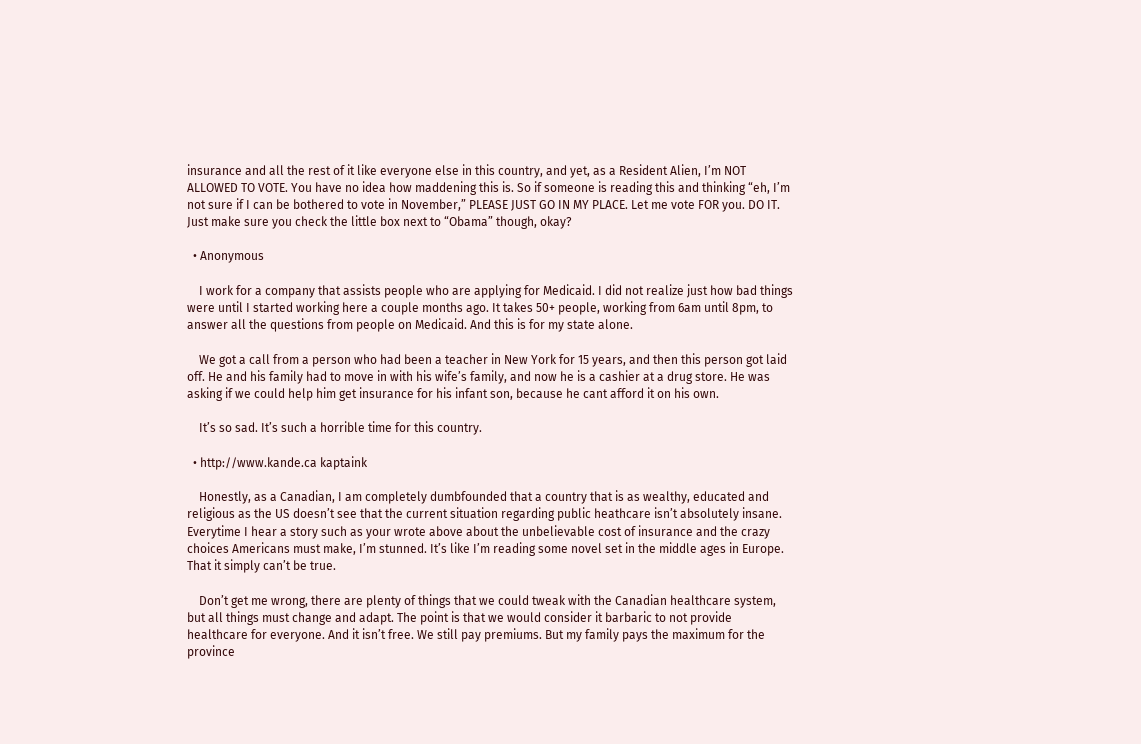insurance and all the rest of it like everyone else in this country, and yet, as a Resident Alien, I’m NOT ALLOWED TO VOTE. You have no idea how maddening this is. So if someone is reading this and thinking “eh, I’m not sure if I can be bothered to vote in November,” PLEASE JUST GO IN MY PLACE. Let me vote FOR you. DO IT. Just make sure you check the little box next to “Obama” though, okay?

  • Anonymous

    I work for a company that assists people who are applying for Medicaid. I did not realize just how bad things were until I started working here a couple months ago. It takes 50+ people, working from 6am until 8pm, to answer all the questions from people on Medicaid. And this is for my state alone.

    We got a call from a person who had been a teacher in New York for 15 years, and then this person got laid off. He and his family had to move in with his wife’s family, and now he is a cashier at a drug store. He was asking if we could help him get insurance for his infant son, because he cant afford it on his own.

    It’s so sad. It’s such a horrible time for this country.

  • http://www.kande.ca kaptaink

    Honestly, as a Canadian, I am completely dumbfounded that a country that is as wealthy, educated and religious as the US doesn’t see that the current situation regarding public heathcare isn’t absolutely insane. Everytime I hear a story such as your wrote above about the unbelievable cost of insurance and the crazy choices Americans must make, I’m stunned. It’s like I’m reading some novel set in the middle ages in Europe. That it simply can’t be true.

    Don’t get me wrong, there are plenty of things that we could tweak with the Canadian healthcare system, but all things must change and adapt. The point is that we would consider it barbaric to not provide healthcare for everyone. And it isn’t free. We still pay premiums. But my family pays the maximum for the province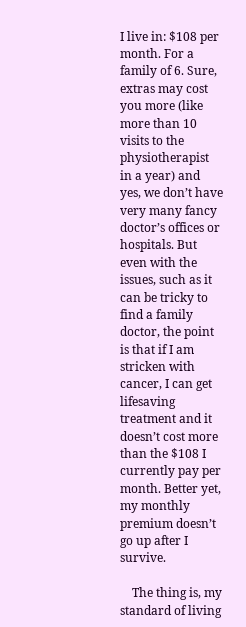I live in: $108 per month. For a family of 6. Sure, extras may cost you more (like more than 10 visits to the physiotherapist in a year) and yes, we don’t have very many fancy doctor’s offices or hospitals. But even with the issues, such as it can be tricky to find a family doctor, the point is that if I am stricken with cancer, I can get lifesaving treatment and it doesn’t cost more than the $108 I currently pay per month. Better yet, my monthly premium doesn’t go up after I survive.

    The thing is, my standard of living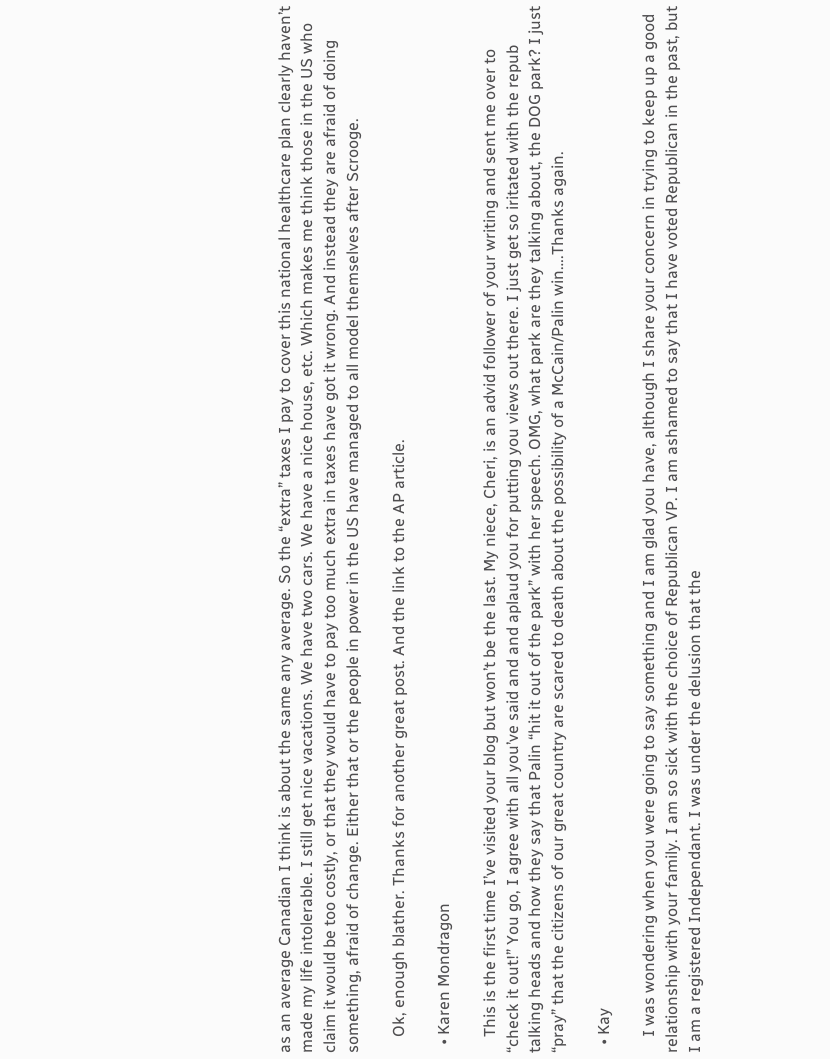as an average Canadian I think is about the same any average. So the “extra” taxes I pay to cover this national healthcare plan clearly haven’t made my life intolerable. I still get nice vacations. We have two cars. We have a nice house, etc. Which makes me think those in the US who claim it would be too costly, or that they would have to pay too much extra in taxes have got it wrong. And instead they are afraid of doing something, afraid of change. Either that or the people in power in the US have managed to all model themselves after Scrooge.

    Ok, enough blather. Thanks for another great post. And the link to the AP article.

  • Karen Mondragon

    This is the first time I’ve visited your blog but won’t be the last. My niece, Cheri, is an advid follower of your writing and sent me over to “check it out!” You go, I agree with all you’ve said and and aplaud you for putting you views out there. I just get so iritated with the repub talking heads and how they say that Palin “hit it out of the park” with her speech. OMG, what park are they talking about, the DOG park? I just “pray” that the citizens of our great country are scared to death about the possibility of a McCain/Palin win….Thanks again.

  • Kay

    I was wondering when you were going to say something and I am glad you have, although I share your concern in trying to keep up a good relationship with your family. I am so sick with the choice of Republican VP. I am ashamed to say that I have voted Republican in the past, but I am a registered Independant. I was under the delusion that the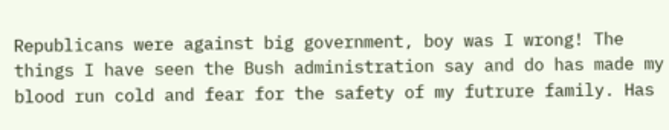Republicans were against big government, boy was I wrong! The things I have seen the Bush administration say and do has made my blood run cold and fear for the safety of my futrure family. Has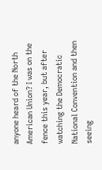anyone heard of the North American Union? I was on the fence this year, but after watching the Democratic National Convention and then seeing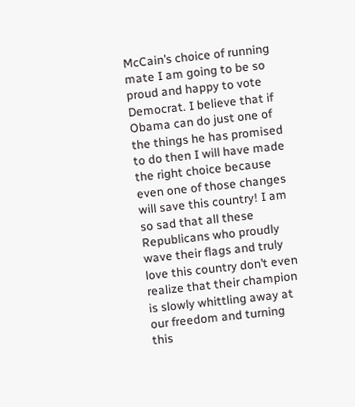McCain’s choice of running mate I am going to be so proud and happy to vote Democrat. I believe that if Obama can do just one of the things he has promised to do then I will have made the right choice because even one of those changes will save this country! I am so sad that all these Republicans who proudly wave their flags and truly love this country don’t even realize that their champion is slowly whittling away at our freedom and turning this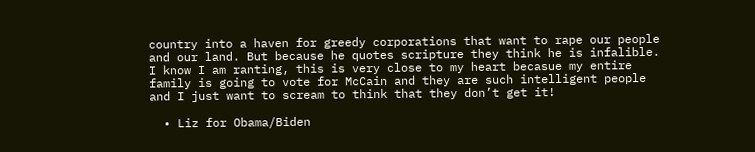country into a haven for greedy corporations that want to rape our people and our land. But because he quotes scripture they think he is infalible. I know I am ranting, this is very close to my heart becasue my entire family is going to vote for McCain and they are such intelligent people and I just want to scream to think that they don’t get it!

  • Liz for Obama/Biden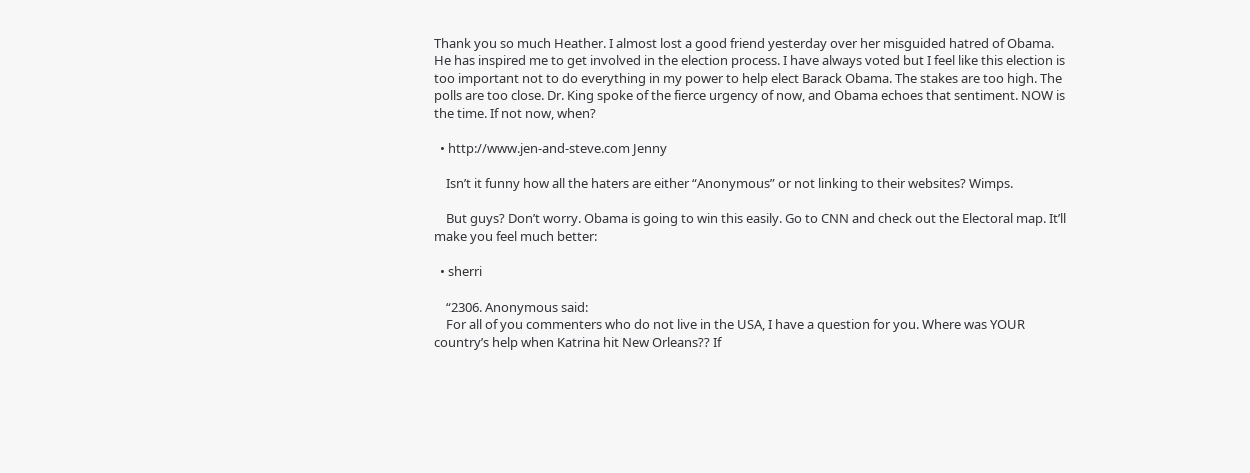Thank you so much Heather. I almost lost a good friend yesterday over her misguided hatred of Obama. He has inspired me to get involved in the election process. I have always voted but I feel like this election is too important not to do everything in my power to help elect Barack Obama. The stakes are too high. The polls are too close. Dr. King spoke of the fierce urgency of now, and Obama echoes that sentiment. NOW is the time. If not now, when?

  • http://www.jen-and-steve.com Jenny

    Isn’t it funny how all the haters are either “Anonymous” or not linking to their websites? Wimps.

    But guys? Don’t worry. Obama is going to win this easily. Go to CNN and check out the Electoral map. It’ll make you feel much better:

  • sherri

    “2306. Anonymous said:
    For all of you commenters who do not live in the USA, I have a question for you. Where was YOUR country’s help when Katrina hit New Orleans?? If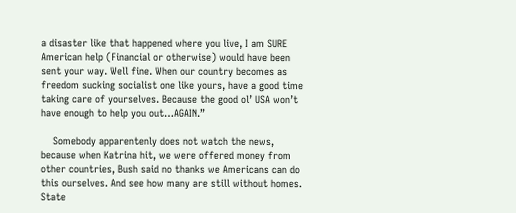a disaster like that happened where you live, I am SURE American help (Financial or otherwise) would have been sent your way. Well fine. When our country becomes as freedom sucking socialist one like yours, have a good time taking care of yourselves. Because the good ol’ USA won’t have enough to help you out…AGAIN.”

    Somebody apparentenly does not watch the news, because when Katrina hit, we were offered money from other countries, Bush said no thanks we Americans can do this ourselves. And see how many are still without homes. State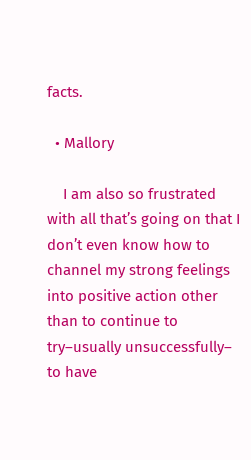facts.

  • Mallory

    I am also so frustrated with all that’s going on that I don’t even know how to channel my strong feelings into positive action other than to continue to try–usually unsuccessfully– to have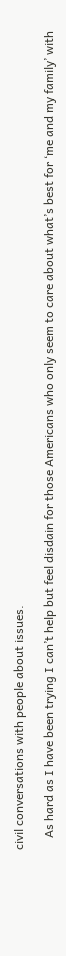civil conversations with people about issues.

    As hard as I have been trying I can’t help but feel disdain for those Americans who only seem to care about what’s best for ‘me and my family’ with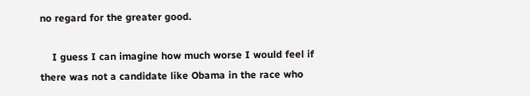no regard for the greater good.

    I guess I can imagine how much worse I would feel if there was not a candidate like Obama in the race who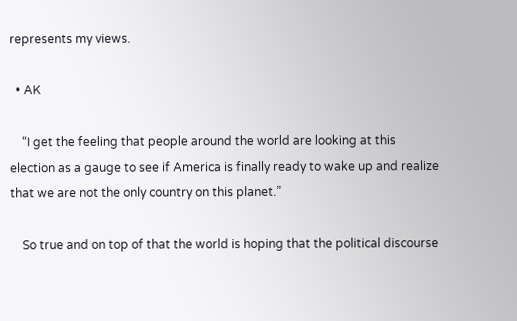represents my views.

  • AK

    “I get the feeling that people around the world are looking at this election as a gauge to see if America is finally ready to wake up and realize that we are not the only country on this planet.”

    So true and on top of that the world is hoping that the political discourse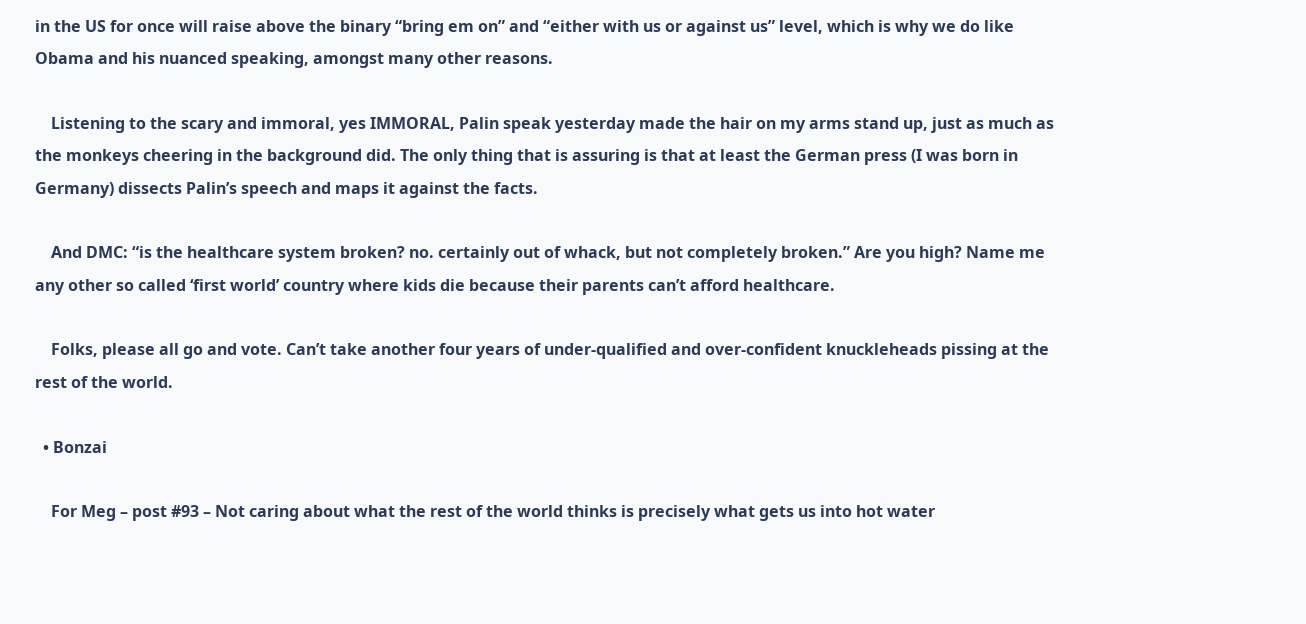in the US for once will raise above the binary “bring em on” and “either with us or against us” level, which is why we do like Obama and his nuanced speaking, amongst many other reasons.

    Listening to the scary and immoral, yes IMMORAL, Palin speak yesterday made the hair on my arms stand up, just as much as the monkeys cheering in the background did. The only thing that is assuring is that at least the German press (I was born in Germany) dissects Palin’s speech and maps it against the facts.

    And DMC: “is the healthcare system broken? no. certainly out of whack, but not completely broken.” Are you high? Name me any other so called ‘first world’ country where kids die because their parents can’t afford healthcare.

    Folks, please all go and vote. Can’t take another four years of under-qualified and over-confident knuckleheads pissing at the rest of the world.

  • Bonzai

    For Meg – post #93 – Not caring about what the rest of the world thinks is precisely what gets us into hot water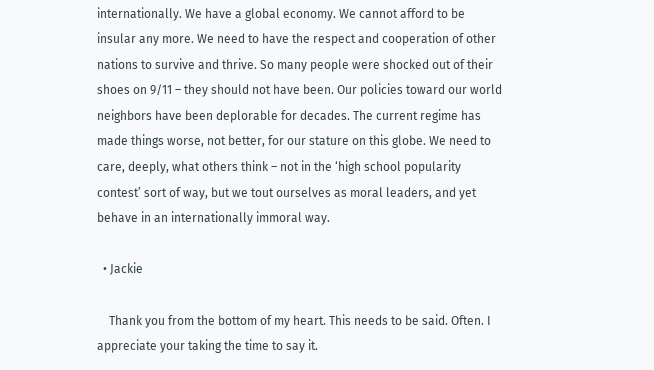internationally. We have a global economy. We cannot afford to be insular any more. We need to have the respect and cooperation of other nations to survive and thrive. So many people were shocked out of their shoes on 9/11 – they should not have been. Our policies toward our world neighbors have been deplorable for decades. The current regime has made things worse, not better, for our stature on this globe. We need to care, deeply, what others think – not in the ‘high school popularity contest’ sort of way, but we tout ourselves as moral leaders, and yet behave in an internationally immoral way.

  • Jackie

    Thank you from the bottom of my heart. This needs to be said. Often. I appreciate your taking the time to say it.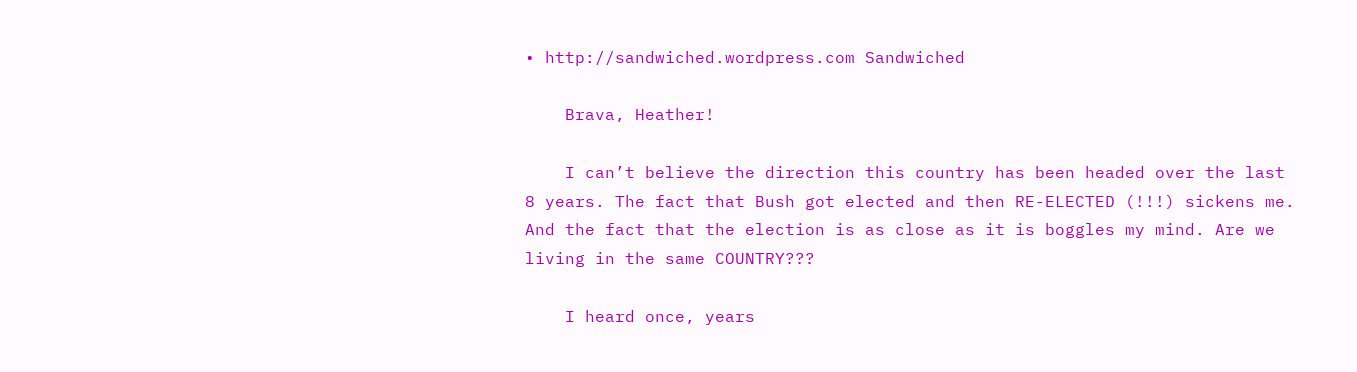• http://sandwiched.wordpress.com Sandwiched

    Brava, Heather!

    I can’t believe the direction this country has been headed over the last 8 years. The fact that Bush got elected and then RE-ELECTED (!!!) sickens me. And the fact that the election is as close as it is boggles my mind. Are we living in the same COUNTRY???

    I heard once, years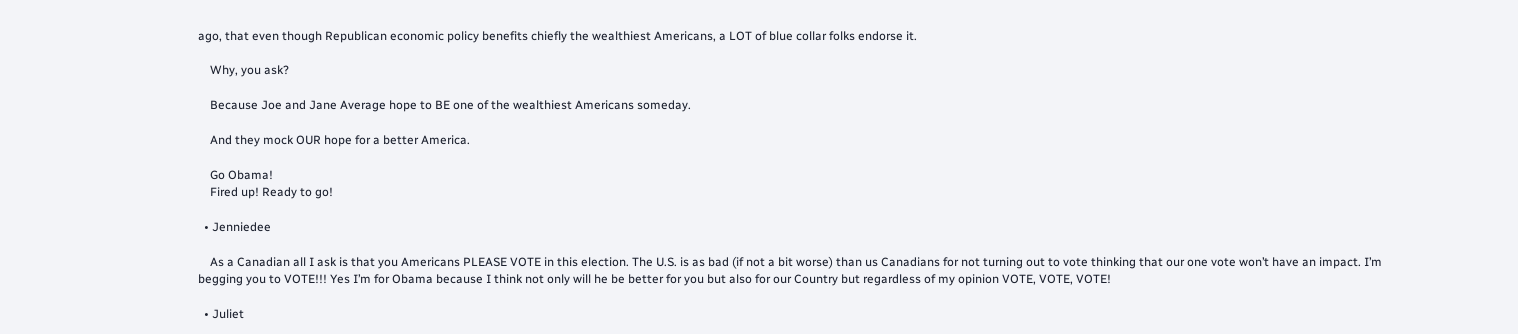ago, that even though Republican economic policy benefits chiefly the wealthiest Americans, a LOT of blue collar folks endorse it.

    Why, you ask?

    Because Joe and Jane Average hope to BE one of the wealthiest Americans someday.

    And they mock OUR hope for a better America.

    Go Obama!
    Fired up! Ready to go!

  • Jenniedee

    As a Canadian all I ask is that you Americans PLEASE VOTE in this election. The U.S. is as bad (if not a bit worse) than us Canadians for not turning out to vote thinking that our one vote won’t have an impact. I’m begging you to VOTE!!! Yes I’m for Obama because I think not only will he be better for you but also for our Country but regardless of my opinion VOTE, VOTE, VOTE!

  • Juliet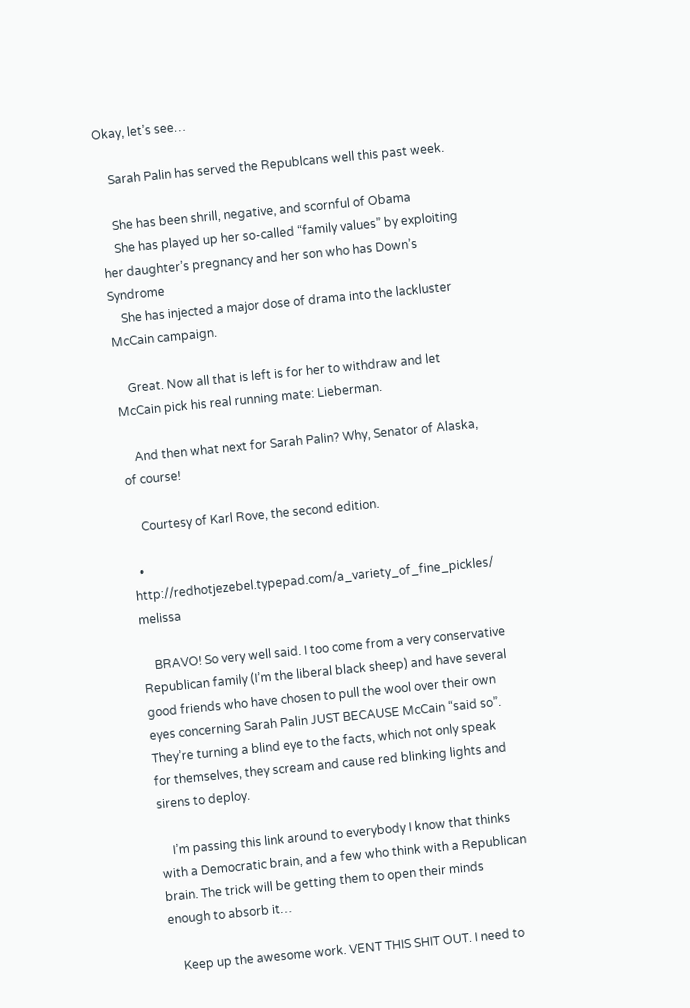Okay, let’s see…

    Sarah Palin has served the Republcans well this past week.

    She has been shrill, negative, and scornful of Obama
    She has played up her so-called “family values” by exploiting her daughter’s pregnancy and her son who has Down’s Syndrome
    She has injected a major dose of drama into the lackluster McCain campaign.

    Great. Now all that is left is for her to withdraw and let McCain pick his real running mate: Lieberman.

    And then what next for Sarah Palin? Why, Senator of Alaska, of course!

    Courtesy of Karl Rove, the second edition.

  • http://redhotjezebel.typepad.com/a_variety_of_fine_pickles/ melissa

    BRAVO! So very well said. I too come from a very conservative Republican family (I’m the liberal black sheep) and have several good friends who have chosen to pull the wool over their own eyes concerning Sarah Palin JUST BECAUSE McCain “said so”. They’re turning a blind eye to the facts, which not only speak for themselves, they scream and cause red blinking lights and sirens to deploy.

    I’m passing this link around to everybody I know that thinks with a Democratic brain, and a few who think with a Republican brain. The trick will be getting them to open their minds enough to absorb it…

    Keep up the awesome work. VENT THIS SHIT OUT. I need to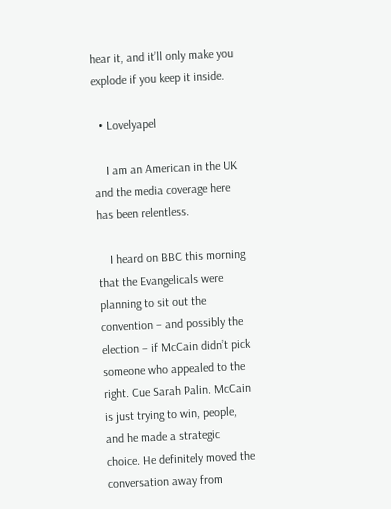hear it, and it’ll only make you explode if you keep it inside.

  • Lovelyapel

    I am an American in the UK and the media coverage here has been relentless.

    I heard on BBC this morning that the Evangelicals were planning to sit out the convention – and possibly the election – if McCain didn’t pick someone who appealed to the right. Cue Sarah Palin. McCain is just trying to win, people, and he made a strategic choice. He definitely moved the conversation away from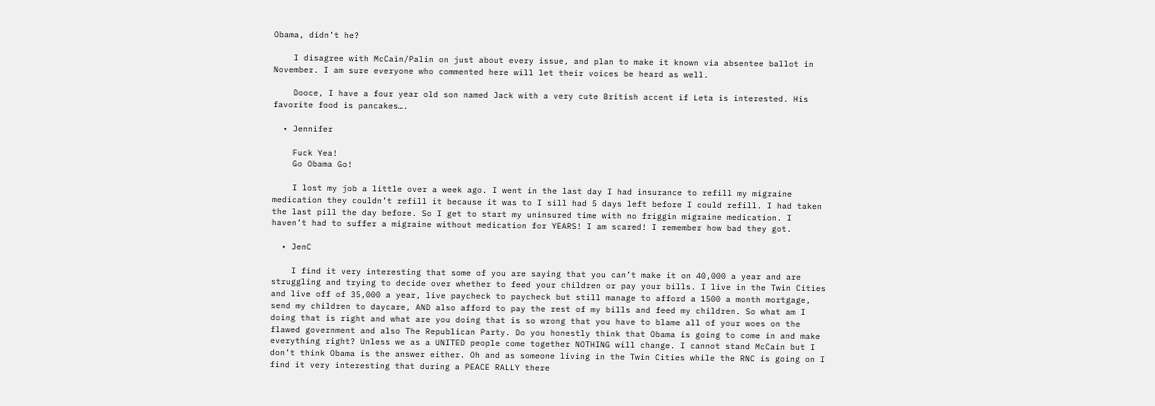Obama, didn’t he?

    I disagree with McCain/Palin on just about every issue, and plan to make it known via absentee ballot in November. I am sure everyone who commented here will let their voices be heard as well.

    Dooce, I have a four year old son named Jack with a very cute British accent if Leta is interested. His favorite food is pancakes….

  • Jennifer

    Fuck Yea!
    Go Obama Go!

    I lost my job a little over a week ago. I went in the last day I had insurance to refill my migraine medication they couldn’t refill it because it was to I sill had 5 days left before I could refill. I had taken the last pill the day before. So I get to start my uninsured time with no friggin migraine medication. I haven’t had to suffer a migraine without medication for YEARS! I am scared! I remember how bad they got.

  • JenC

    I find it very interesting that some of you are saying that you can’t make it on 40,000 a year and are struggling and trying to decide over whether to feed your children or pay your bills. I live in the Twin Cities and live off of 35,000 a year, live paycheck to paycheck but still manage to afford a 1500 a month mortgage, send my children to daycare, AND also afford to pay the rest of my bills and feed my children. So what am I doing that is right and what are you doing that is so wrong that you have to blame all of your woes on the flawed government and also The Republican Party. Do you honestly think that Obama is going to come in and make everything right? Unless we as a UNITED people come together NOTHING will change. I cannot stand McCain but I don’t think Obama is the answer either. Oh and as someone living in the Twin Cities while the RNC is going on I find it very interesting that during a PEACE RALLY there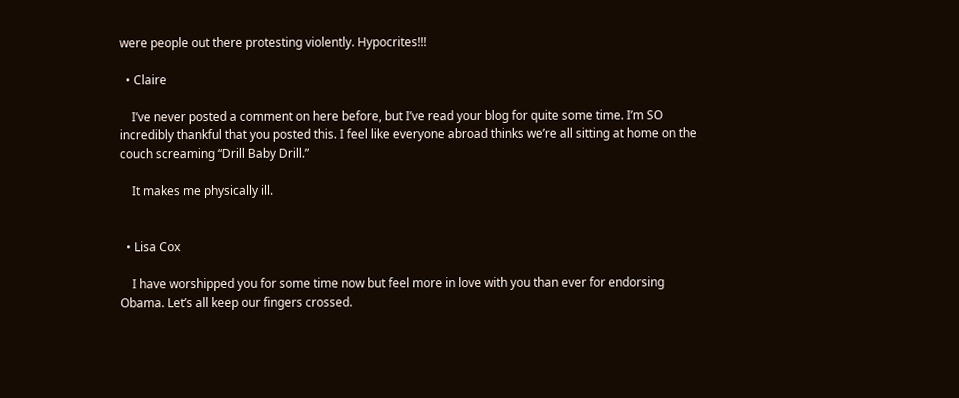were people out there protesting violently. Hypocrites!!!

  • Claire

    I’ve never posted a comment on here before, but I’ve read your blog for quite some time. I’m SO incredibly thankful that you posted this. I feel like everyone abroad thinks we’re all sitting at home on the couch screaming “Drill Baby Drill.”

    It makes me physically ill.


  • Lisa Cox

    I have worshipped you for some time now but feel more in love with you than ever for endorsing Obama. Let’s all keep our fingers crossed.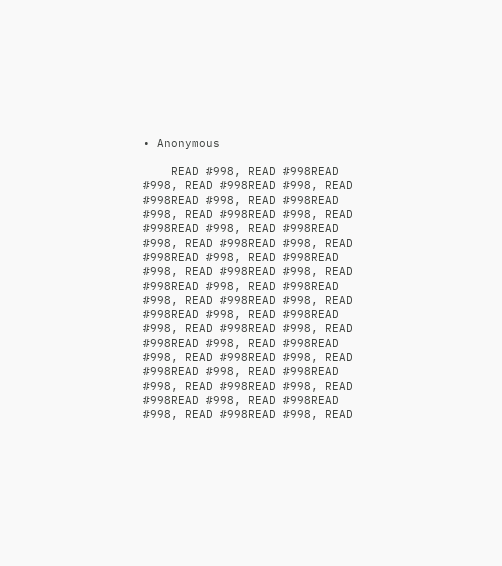• Anonymous

    READ #998, READ #998READ #998, READ #998READ #998, READ #998READ #998, READ #998READ #998, READ #998READ #998, READ #998READ #998, READ #998READ #998, READ #998READ #998, READ #998READ #998, READ #998READ #998, READ #998READ #998, READ #998READ #998, READ #998READ #998, READ #998READ #998, READ #998READ #998, READ #998READ #998, READ #998READ #998, READ #998READ #998, READ #998READ #998, READ #998READ #998, READ #998READ #998, READ #998READ #998, READ #998READ #998, READ #998READ #998, READ #998READ #998, READ #998READ #998, READ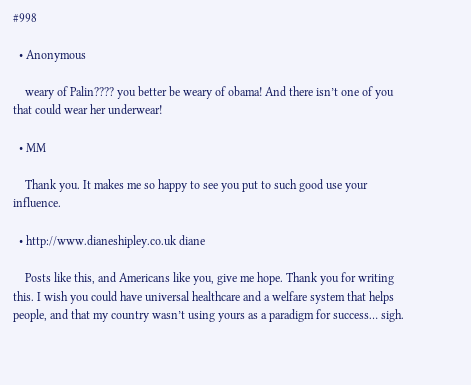#998

  • Anonymous

    weary of Palin???? you better be weary of obama! And there isn’t one of you that could wear her underwear!

  • MM

    Thank you. It makes me so happy to see you put to such good use your influence.

  • http://www.dianeshipley.co.uk diane

    Posts like this, and Americans like you, give me hope. Thank you for writing this. I wish you could have universal healthcare and a welfare system that helps people, and that my country wasn’t using yours as a paradigm for success… sigh.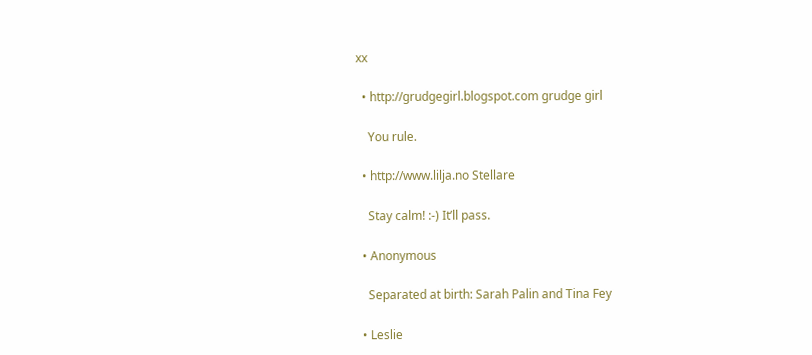xx

  • http://grudgegirl.blogspot.com grudge girl

    You rule.

  • http://www.lilja.no Stellare

    Stay calm! :-) It’ll pass.

  • Anonymous

    Separated at birth: Sarah Palin and Tina Fey

  • Leslie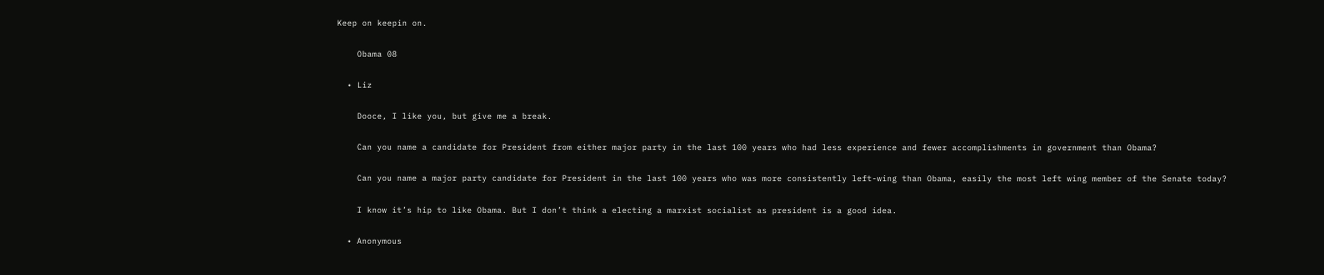Keep on keepin on.

    Obama 08

  • Liz

    Dooce, I like you, but give me a break.

    Can you name a candidate for President from either major party in the last 100 years who had less experience and fewer accomplishments in government than Obama?

    Can you name a major party candidate for President in the last 100 years who was more consistently left-wing than Obama, easily the most left wing member of the Senate today?

    I know it’s hip to like Obama. But I don’t think a electing a marxist socialist as president is a good idea.

  • Anonymous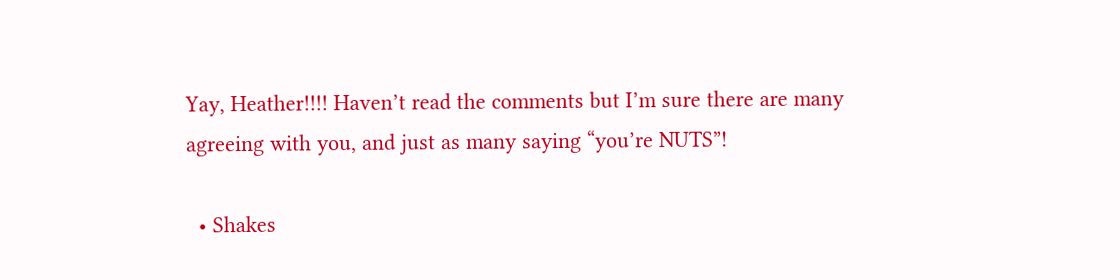Yay, Heather!!!! Haven’t read the comments but I’m sure there are many agreeing with you, and just as many saying “you’re NUTS”!

  • Shakes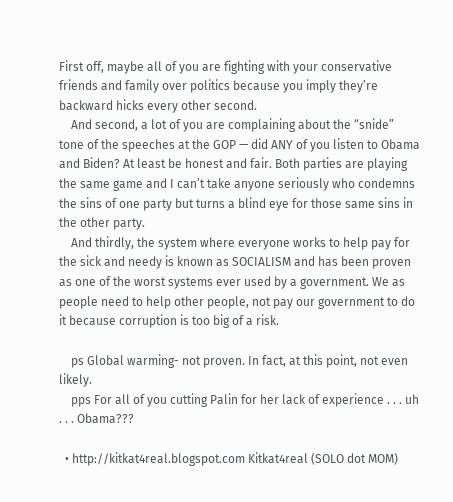First off, maybe all of you are fighting with your conservative friends and family over politics because you imply they’re backward hicks every other second.
    And second, a lot of you are complaining about the “snide” tone of the speeches at the GOP — did ANY of you listen to Obama and Biden? At least be honest and fair. Both parties are playing the same game and I can’t take anyone seriously who condemns the sins of one party but turns a blind eye for those same sins in the other party.
    And thirdly, the system where everyone works to help pay for the sick and needy is known as SOCIALISM and has been proven as one of the worst systems ever used by a government. We as people need to help other people, not pay our government to do it because corruption is too big of a risk.

    ps Global warming- not proven. In fact, at this point, not even likely.
    pps For all of you cutting Palin for her lack of experience . . . uh . . . Obama???

  • http://kitkat4real.blogspot.com Kitkat4real (SOLO dot MOM)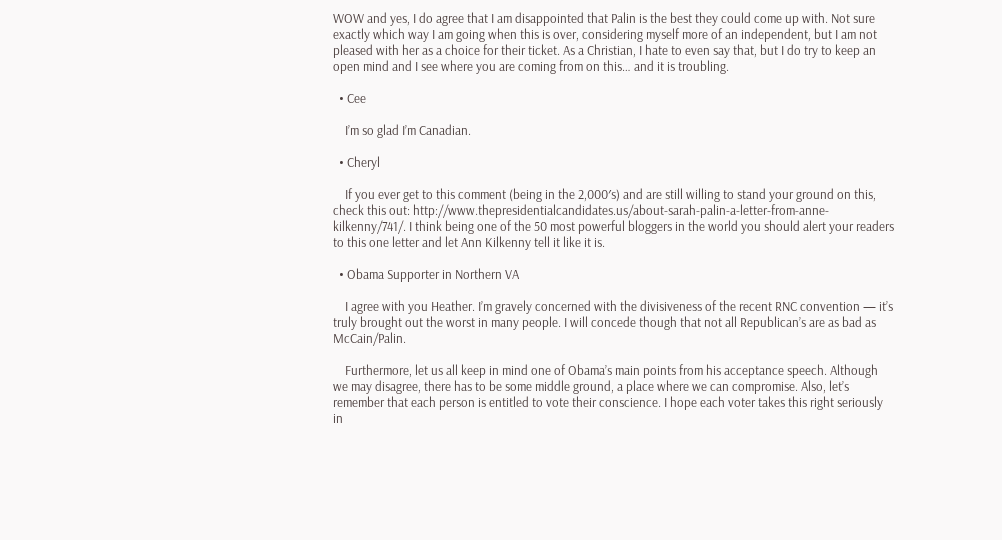WOW and yes, I do agree that I am disappointed that Palin is the best they could come up with. Not sure exactly which way I am going when this is over, considering myself more of an independent, but I am not pleased with her as a choice for their ticket. As a Christian, I hate to even say that, but I do try to keep an open mind and I see where you are coming from on this… and it is troubling.

  • Cee

    I’m so glad I’m Canadian.

  • Cheryl

    If you ever get to this comment (being in the 2,000′s) and are still willing to stand your ground on this, check this out: http://www.thepresidentialcandidates.us/about-sarah-palin-a-letter-from-anne-kilkenny/741/. I think being one of the 50 most powerful bloggers in the world you should alert your readers to this one letter and let Ann Kilkenny tell it like it is.

  • Obama Supporter in Northern VA

    I agree with you Heather. I’m gravely concerned with the divisiveness of the recent RNC convention — it’s truly brought out the worst in many people. I will concede though that not all Republican’s are as bad as McCain/Palin.

    Furthermore, let us all keep in mind one of Obama’s main points from his acceptance speech. Although we may disagree, there has to be some middle ground, a place where we can compromise. Also, let’s remember that each person is entitled to vote their conscience. I hope each voter takes this right seriously in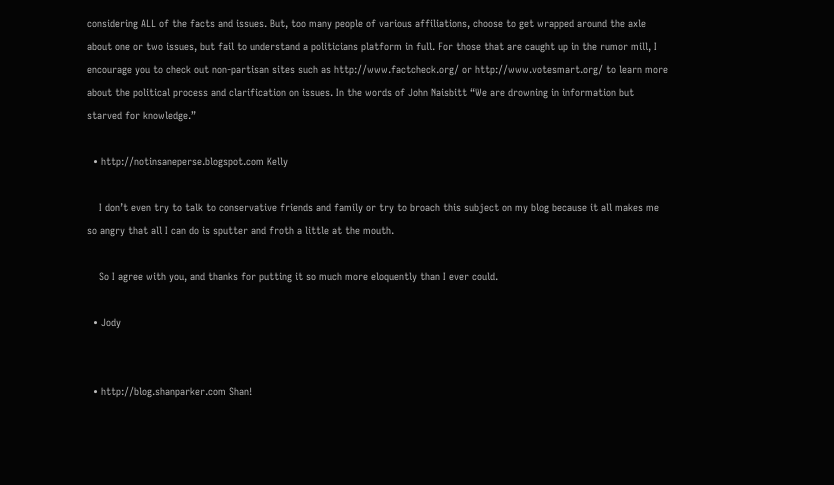considering ALL of the facts and issues. But, too many people of various affiliations, choose to get wrapped around the axle about one or two issues, but fail to understand a politicians platform in full. For those that are caught up in the rumor mill, I encourage you to check out non-partisan sites such as http://www.factcheck.org/ or http://www.votesmart.org/ to learn more about the political process and clarification on issues. In the words of John Naisbitt “We are drowning in information but starved for knowledge.”

  • http://notinsaneperse.blogspot.com Kelly

    I don’t even try to talk to conservative friends and family or try to broach this subject on my blog because it all makes me so angry that all I can do is sputter and froth a little at the mouth.

    So I agree with you, and thanks for putting it so much more eloquently than I ever could.

  • Jody


  • http://blog.shanparker.com Shan!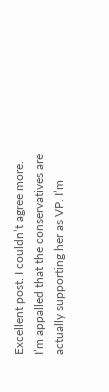Excellent post. I couldn’t agree more. I’m appalled that the conservatives are actually supporting her as VP. I’m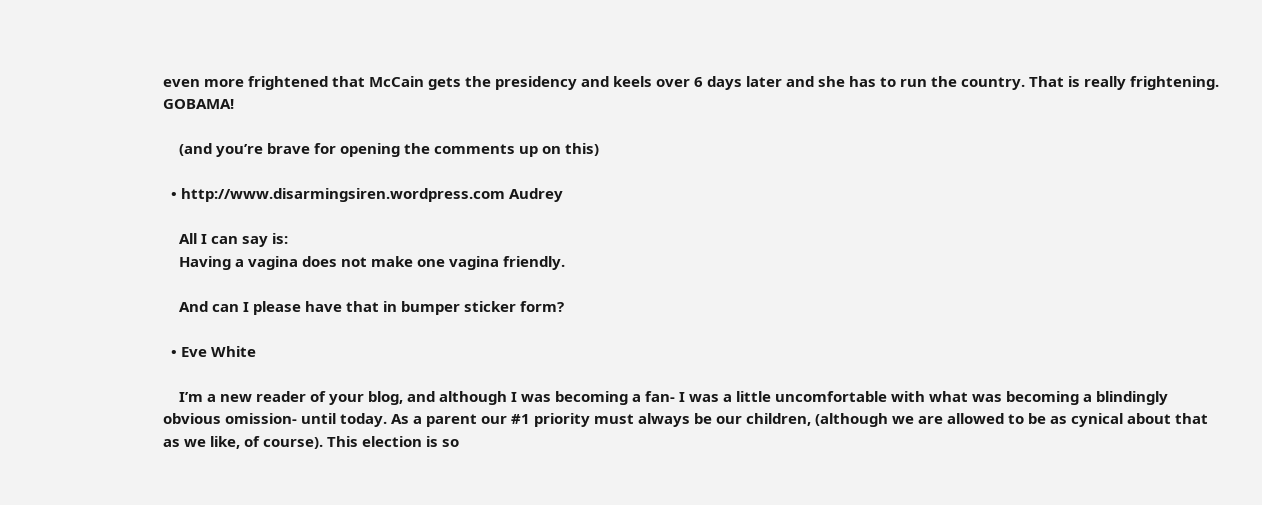even more frightened that McCain gets the presidency and keels over 6 days later and she has to run the country. That is really frightening. GOBAMA!

    (and you’re brave for opening the comments up on this)

  • http://www.disarmingsiren.wordpress.com Audrey

    All I can say is:
    Having a vagina does not make one vagina friendly.

    And can I please have that in bumper sticker form?

  • Eve White

    I’m a new reader of your blog, and although I was becoming a fan- I was a little uncomfortable with what was becoming a blindingly obvious omission- until today. As a parent our #1 priority must always be our children, (although we are allowed to be as cynical about that as we like, of course). This election is so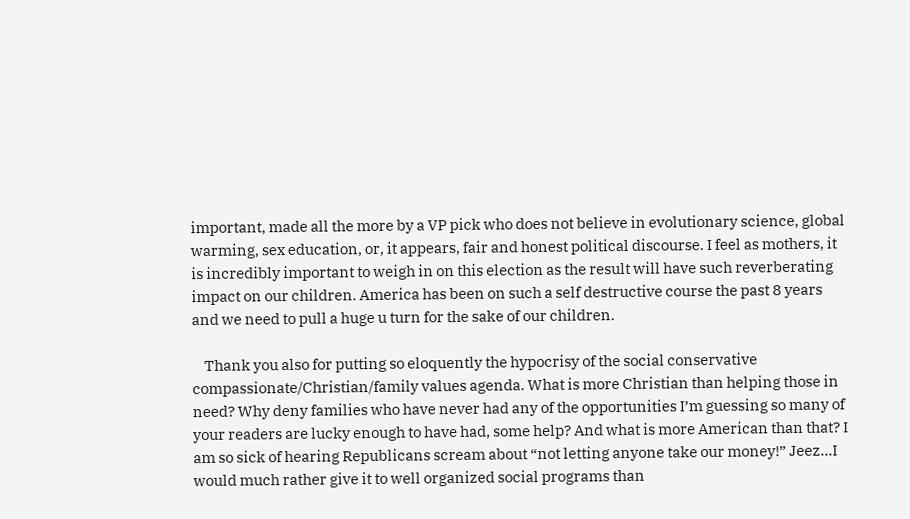important, made all the more by a VP pick who does not believe in evolutionary science, global warming, sex education, or, it appears, fair and honest political discourse. I feel as mothers, it is incredibly important to weigh in on this election as the result will have such reverberating impact on our children. America has been on such a self destructive course the past 8 years and we need to pull a huge u turn for the sake of our children.

    Thank you also for putting so eloquently the hypocrisy of the social conservative compassionate/Christian/family values agenda. What is more Christian than helping those in need? Why deny families who have never had any of the opportunities I’m guessing so many of your readers are lucky enough to have had, some help? And what is more American than that? I am so sick of hearing Republicans scream about “not letting anyone take our money!” Jeez…I would much rather give it to well organized social programs than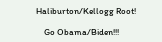Haliburton/Kellogg Root!

    Go Obama/Biden!!!